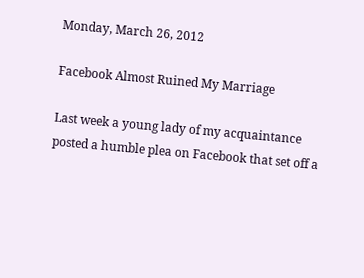Monday, March 26, 2012

Facebook Almost Ruined My Marriage

Last week a young lady of my acquaintance posted a humble plea on Facebook that set off a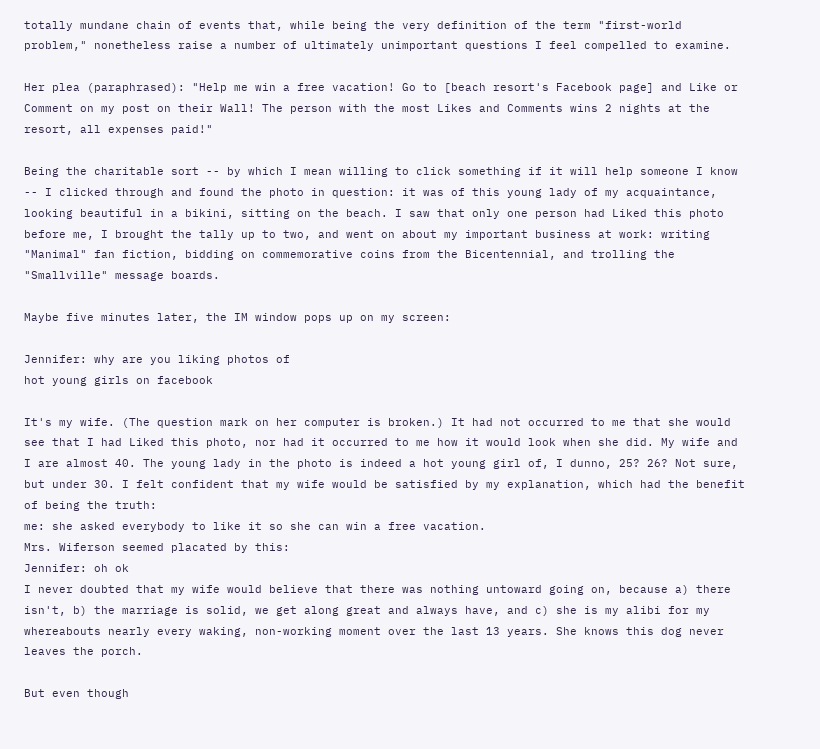totally mundane chain of events that, while being the very definition of the term "first-world problem," nonetheless raise a number of ultimately unimportant questions I feel compelled to examine.

Her plea (paraphrased): "Help me win a free vacation! Go to [beach resort's Facebook page] and Like or Comment on my post on their Wall! The person with the most Likes and Comments wins 2 nights at the resort, all expenses paid!"

Being the charitable sort -- by which I mean willing to click something if it will help someone I know -- I clicked through and found the photo in question: it was of this young lady of my acquaintance, looking beautiful in a bikini, sitting on the beach. I saw that only one person had Liked this photo before me, I brought the tally up to two, and went on about my important business at work: writing "Manimal" fan fiction, bidding on commemorative coins from the Bicentennial, and trolling the "Smallville" message boards.

Maybe five minutes later, the IM window pops up on my screen:

Jennifer: why are you liking photos of
hot young girls on facebook

It's my wife. (The question mark on her computer is broken.) It had not occurred to me that she would see that I had Liked this photo, nor had it occurred to me how it would look when she did. My wife and I are almost 40. The young lady in the photo is indeed a hot young girl of, I dunno, 25? 26? Not sure, but under 30. I felt confident that my wife would be satisfied by my explanation, which had the benefit of being the truth:
me: she asked everybody to like it so she can win a free vacation.
Mrs. Wiferson seemed placated by this:
Jennifer: oh ok
I never doubted that my wife would believe that there was nothing untoward going on, because a) there isn't, b) the marriage is solid, we get along great and always have, and c) she is my alibi for my whereabouts nearly every waking, non-working moment over the last 13 years. She knows this dog never leaves the porch.

But even though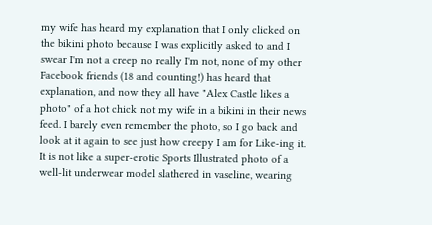my wife has heard my explanation that I only clicked on the bikini photo because I was explicitly asked to and I swear I'm not a creep no really I'm not, none of my other Facebook friends (18 and counting!) has heard that explanation, and now they all have "Alex Castle likes a photo" of a hot chick not my wife in a bikini in their news feed. I barely even remember the photo, so I go back and look at it again to see just how creepy I am for Like-ing it. It is not like a super-erotic Sports Illustrated photo of a well-lit underwear model slathered in vaseline, wearing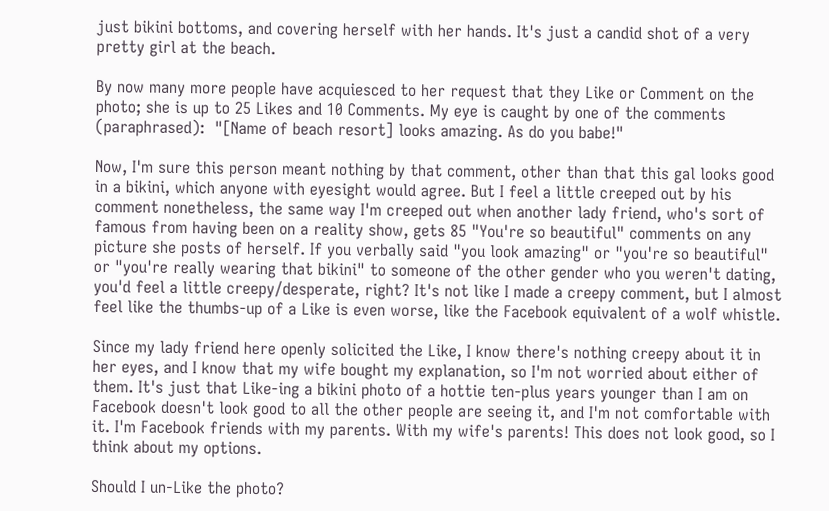just bikini bottoms, and covering herself with her hands. It's just a candid shot of a very pretty girl at the beach.

By now many more people have acquiesced to her request that they Like or Comment on the photo; she is up to 25 Likes and 10 Comments. My eye is caught by one of the comments (paraphrased):  "[Name of beach resort] looks amazing. As do you babe!"

Now, I'm sure this person meant nothing by that comment, other than that this gal looks good in a bikini, which anyone with eyesight would agree. But I feel a little creeped out by his comment nonetheless, the same way I'm creeped out when another lady friend, who's sort of famous from having been on a reality show, gets 85 "You're so beautiful" comments on any picture she posts of herself. If you verbally said "you look amazing" or "you're so beautiful" or "you're really wearing that bikini" to someone of the other gender who you weren't dating, you'd feel a little creepy/desperate, right? It's not like I made a creepy comment, but I almost feel like the thumbs-up of a Like is even worse, like the Facebook equivalent of a wolf whistle.

Since my lady friend here openly solicited the Like, I know there's nothing creepy about it in her eyes, and I know that my wife bought my explanation, so I'm not worried about either of them. It's just that Like-ing a bikini photo of a hottie ten-plus years younger than I am on Facebook doesn't look good to all the other people are seeing it, and I'm not comfortable with it. I'm Facebook friends with my parents. With my wife's parents! This does not look good, so I think about my options.

Should I un-Like the photo?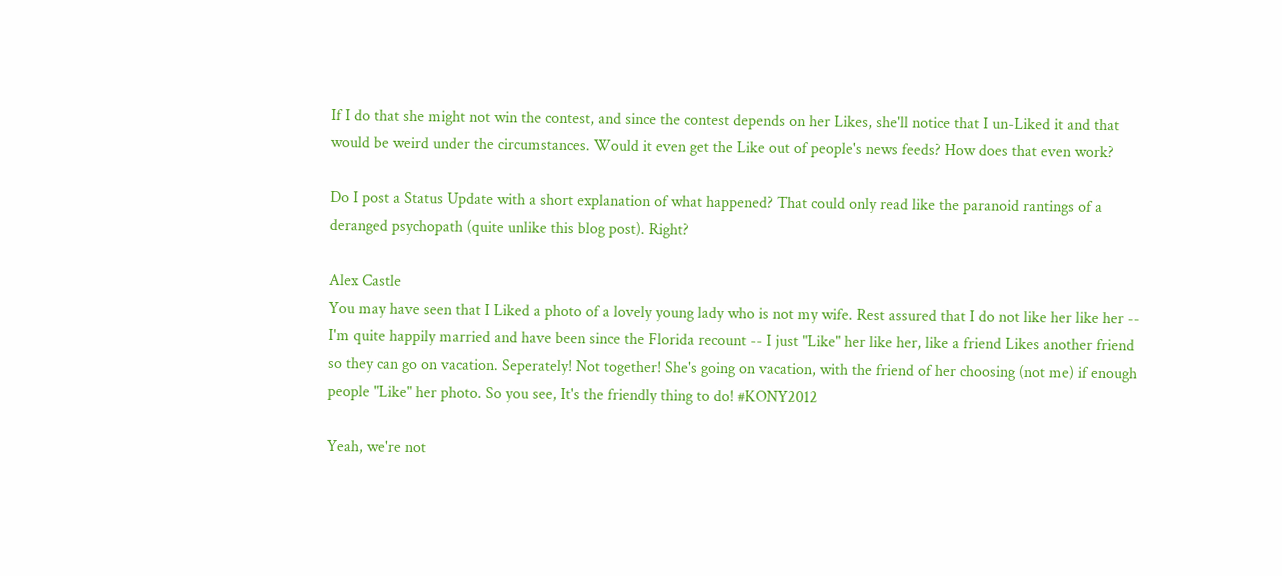If I do that she might not win the contest, and since the contest depends on her Likes, she'll notice that I un-Liked it and that would be weird under the circumstances. Would it even get the Like out of people's news feeds? How does that even work?

Do I post a Status Update with a short explanation of what happened? That could only read like the paranoid rantings of a deranged psychopath (quite unlike this blog post). Right?

Alex Castle
You may have seen that I Liked a photo of a lovely young lady who is not my wife. Rest assured that I do not like her like her -- I'm quite happily married and have been since the Florida recount -- I just "Like" her like her, like a friend Likes another friend so they can go on vacation. Seperately! Not together! She's going on vacation, with the friend of her choosing (not me) if enough people "Like" her photo. So you see, It's the friendly thing to do! #KONY2012

Yeah, we're not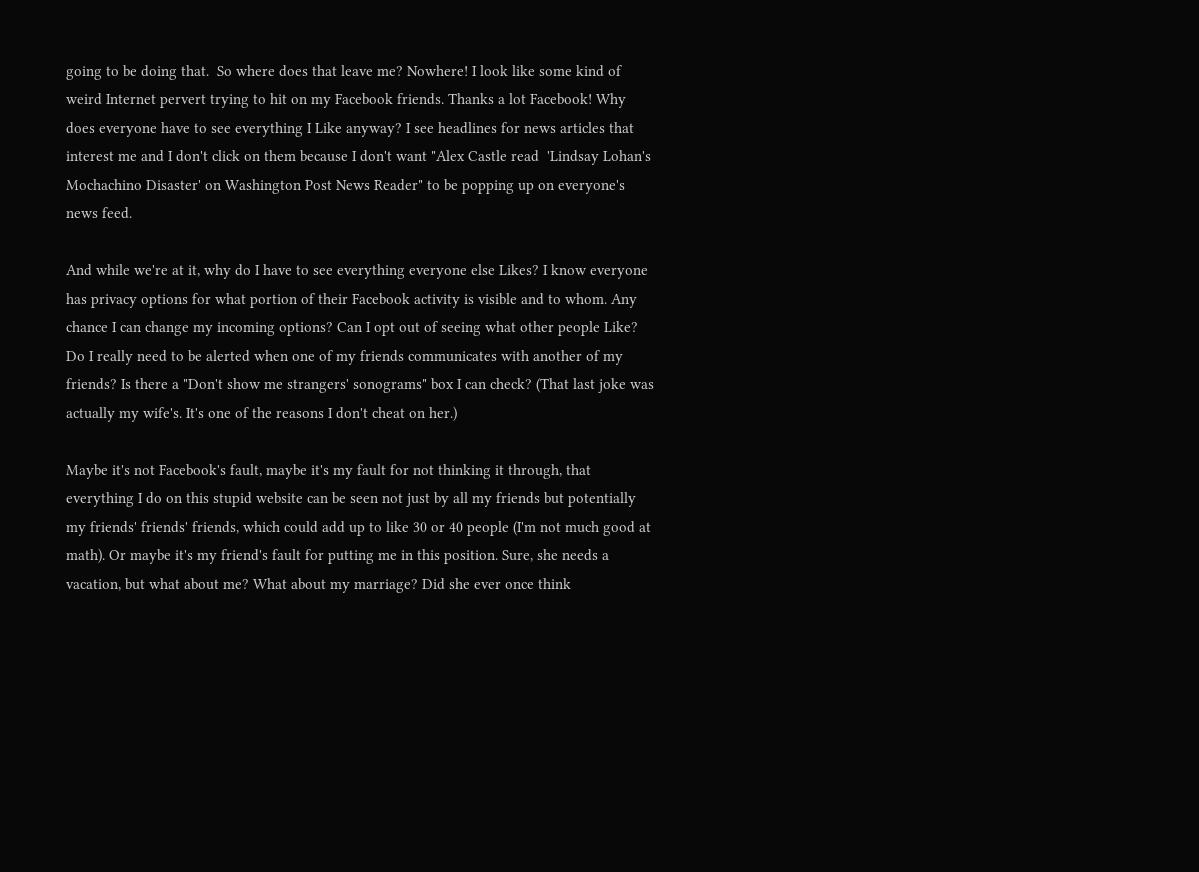going to be doing that.  So where does that leave me? Nowhere! I look like some kind of weird Internet pervert trying to hit on my Facebook friends. Thanks a lot Facebook! Why does everyone have to see everything I Like anyway? I see headlines for news articles that interest me and I don't click on them because I don't want "Alex Castle read  'Lindsay Lohan's Mochachino Disaster' on Washington Post News Reader" to be popping up on everyone's news feed.

And while we're at it, why do I have to see everything everyone else Likes? I know everyone has privacy options for what portion of their Facebook activity is visible and to whom. Any chance I can change my incoming options? Can I opt out of seeing what other people Like? Do I really need to be alerted when one of my friends communicates with another of my friends? Is there a "Don't show me strangers' sonograms" box I can check? (That last joke was actually my wife's. It's one of the reasons I don't cheat on her.)

Maybe it's not Facebook's fault, maybe it's my fault for not thinking it through, that everything I do on this stupid website can be seen not just by all my friends but potentially my friends' friends' friends, which could add up to like 30 or 40 people (I'm not much good at math). Or maybe it's my friend's fault for putting me in this position. Sure, she needs a vacation, but what about me? What about my marriage? Did she ever once think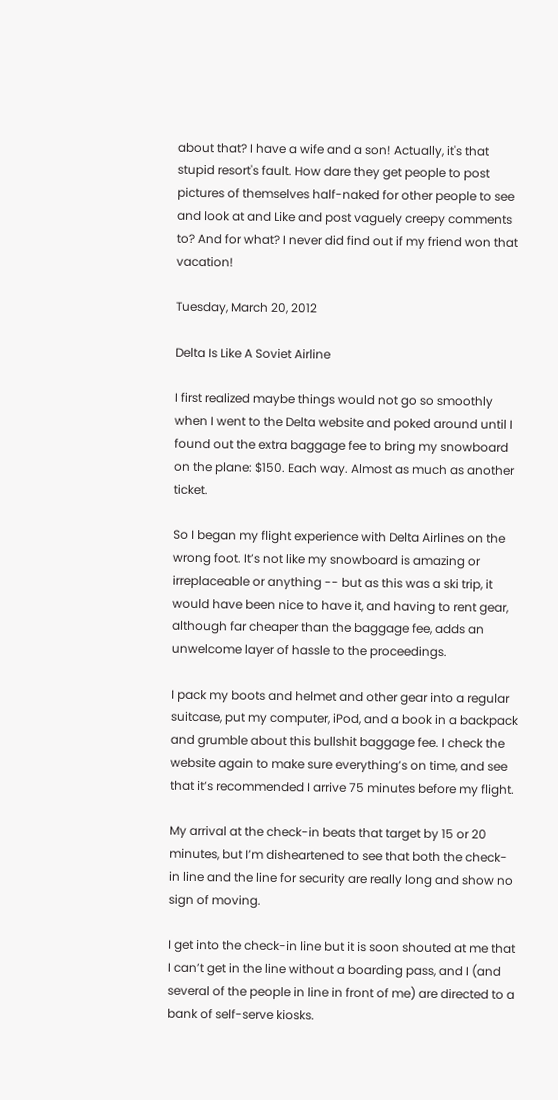about that? I have a wife and a son! Actually, it's that stupid resort's fault. How dare they get people to post pictures of themselves half-naked for other people to see and look at and Like and post vaguely creepy comments to? And for what? I never did find out if my friend won that vacation!

Tuesday, March 20, 2012

Delta Is Like A Soviet Airline

I first realized maybe things would not go so smoothly when I went to the Delta website and poked around until I found out the extra baggage fee to bring my snowboard on the plane: $150. Each way. Almost as much as another ticket.

So I began my flight experience with Delta Airlines on the wrong foot. It’s not like my snowboard is amazing or irreplaceable or anything -- but as this was a ski trip, it would have been nice to have it, and having to rent gear, although far cheaper than the baggage fee, adds an unwelcome layer of hassle to the proceedings.

I pack my boots and helmet and other gear into a regular suitcase, put my computer, iPod, and a book in a backpack and grumble about this bullshit baggage fee. I check the website again to make sure everything’s on time, and see that it’s recommended I arrive 75 minutes before my flight.

My arrival at the check-in beats that target by 15 or 20 minutes, but I’m disheartened to see that both the check-in line and the line for security are really long and show no sign of moving.

I get into the check-in line but it is soon shouted at me that I can’t get in the line without a boarding pass, and I (and several of the people in line in front of me) are directed to a bank of self-serve kiosks.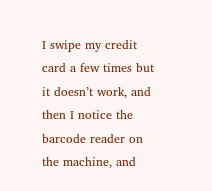I swipe my credit card a few times but it doesn’t work, and then I notice the barcode reader on the machine, and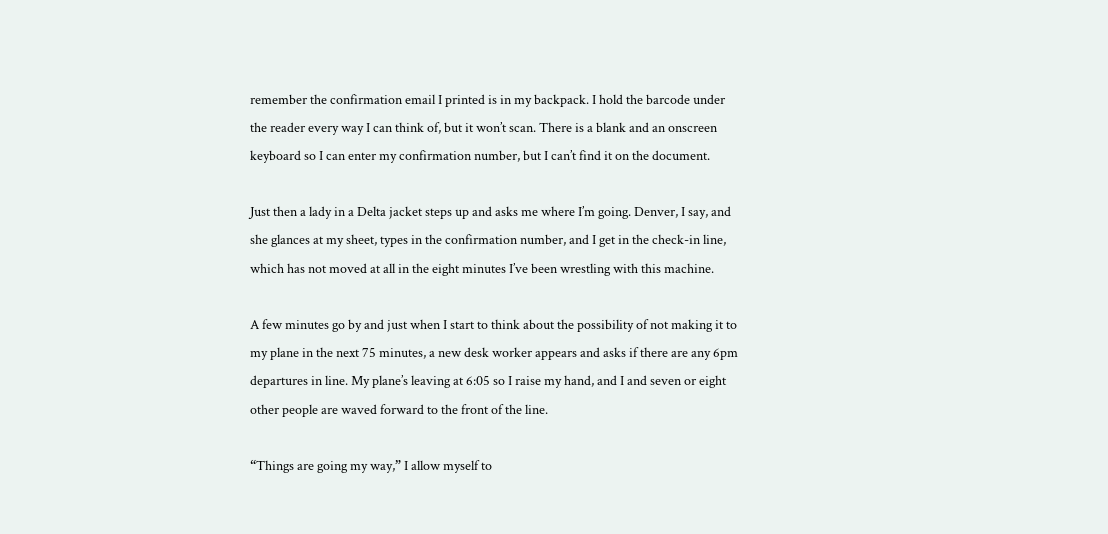remember the confirmation email I printed is in my backpack. I hold the barcode under the reader every way I can think of, but it won’t scan. There is a blank and an onscreen keyboard so I can enter my confirmation number, but I can’t find it on the document.

Just then a lady in a Delta jacket steps up and asks me where I’m going. Denver, I say, and she glances at my sheet, types in the confirmation number, and I get in the check-in line, which has not moved at all in the eight minutes I’ve been wrestling with this machine.

A few minutes go by and just when I start to think about the possibility of not making it to my plane in the next 75 minutes, a new desk worker appears and asks if there are any 6pm departures in line. My plane’s leaving at 6:05 so I raise my hand, and I and seven or eight other people are waved forward to the front of the line.

“Things are going my way,” I allow myself to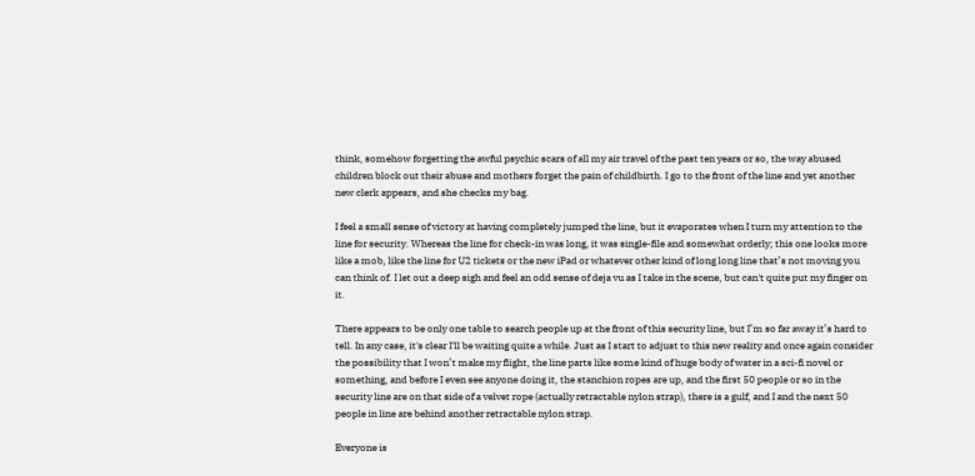think, somehow forgetting the awful psychic scars of all my air travel of the past ten years or so, the way abused children block out their abuse and mothers forget the pain of childbirth. I go to the front of the line and yet another new clerk appears, and she checks my bag.

I feel a small sense of victory at having completely jumped the line, but it evaporates when I turn my attention to the line for security. Whereas the line for check-in was long, it was single-file and somewhat orderly; this one looks more like a mob, like the line for U2 tickets or the new iPad or whatever other kind of long long line that’s not moving you can think of. I let out a deep sigh and feel an odd sense of deja vu as I take in the scene, but can't quite put my finger on it.

There appears to be only one table to search people up at the front of this security line, but I’m so far away it’s hard to tell. In any case, it's clear I'll be waiting quite a while. Just as I start to adjust to this new reality and once again consider the possibility that I won’t make my flight, the line parts like some kind of huge body of water in a sci-fi novel or something, and before I even see anyone doing it, the stanchion ropes are up, and the first 50 people or so in the security line are on that side of a velvet rope (actually retractable nylon strap), there is a gulf, and I and the next 50 people in line are behind another retractable nylon strap.

Everyone is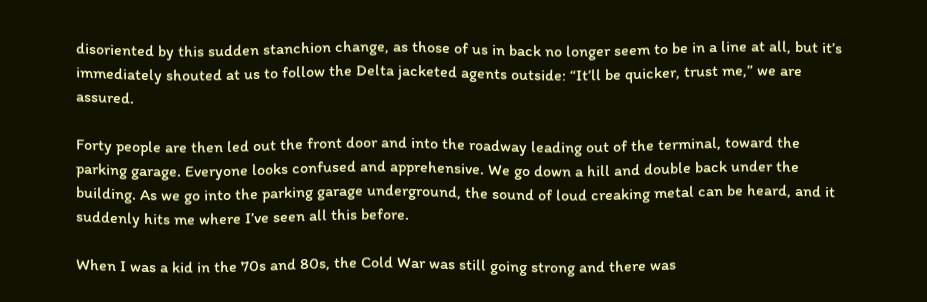disoriented by this sudden stanchion change, as those of us in back no longer seem to be in a line at all, but it’s immediately shouted at us to follow the Delta jacketed agents outside: “It’ll be quicker, trust me,” we are assured.

Forty people are then led out the front door and into the roadway leading out of the terminal, toward the parking garage. Everyone looks confused and apprehensive. We go down a hill and double back under the building. As we go into the parking garage underground, the sound of loud creaking metal can be heard, and it suddenly hits me where I’ve seen all this before.

When I was a kid in the 70s and 80s, the Cold War was still going strong and there was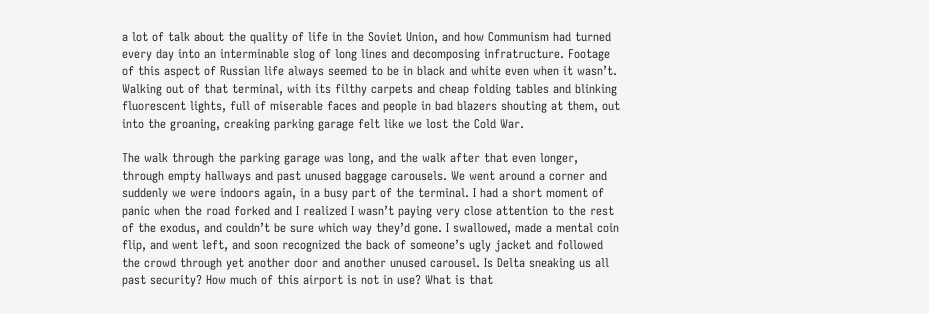a lot of talk about the quality of life in the Soviet Union, and how Communism had turned every day into an interminable slog of long lines and decomposing infratructure. Footage of this aspect of Russian life always seemed to be in black and white even when it wasn’t. Walking out of that terminal, with its filthy carpets and cheap folding tables and blinking fluorescent lights, full of miserable faces and people in bad blazers shouting at them, out into the groaning, creaking parking garage felt like we lost the Cold War.

The walk through the parking garage was long, and the walk after that even longer, through empty hallways and past unused baggage carousels. We went around a corner and suddenly we were indoors again, in a busy part of the terminal. I had a short moment of panic when the road forked and I realized I wasn’t paying very close attention to the rest of the exodus, and couldn’t be sure which way they’d gone. I swallowed, made a mental coin flip, and went left, and soon recognized the back of someone’s ugly jacket and followed the crowd through yet another door and another unused carousel. Is Delta sneaking us all past security? How much of this airport is not in use? What is that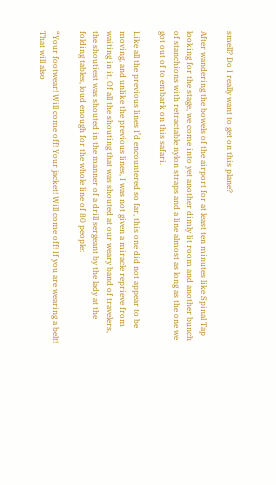smell? Do I really want to get on this plane?

After wandering the bowels of the airport for at least ten minutes like Spinal Tap looking for the stage, we come into yet another dimly lit room and another bunch of stanchions with retractable nylon straps and a line almost as long as the one we got out of to embark on this safari.

Like all the previous lines I’d encountered so far, this one did not appear to be moving, and unlike the previous lines, I was not given a miracle reprieve from waiting in it. Of all the shouting that was shouted at our weary band of travelers, the shoutiest was shouted in the manner of a drill sergeant by the lady at the folding tables, loud enough for the whole line of 80 people:

“Your footwear! Will come off! Your jacket! Will come off! If you are wearing a belt! That will also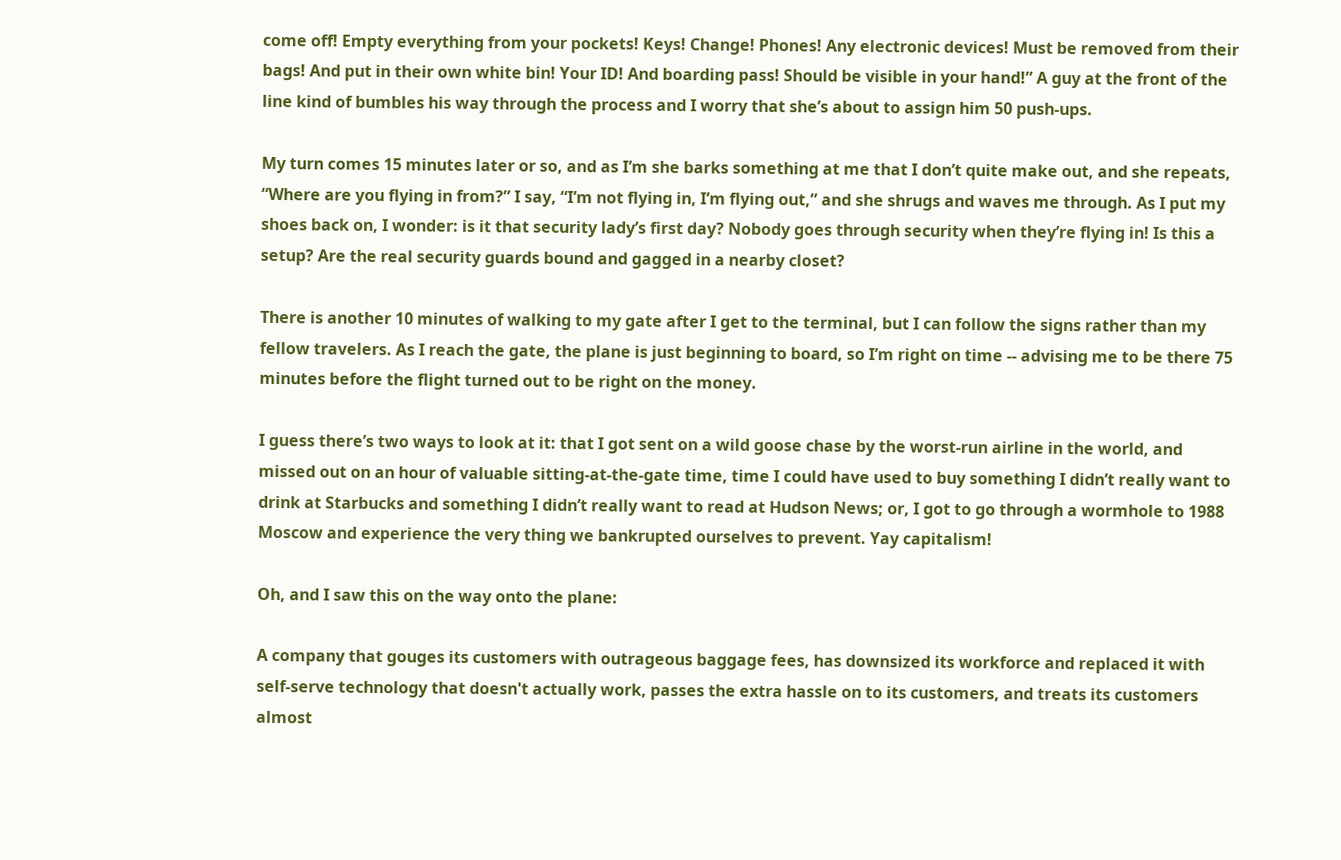come off! Empty everything from your pockets! Keys! Change! Phones! Any electronic devices! Must be removed from their bags! And put in their own white bin! Your ID! And boarding pass! Should be visible in your hand!” A guy at the front of the line kind of bumbles his way through the process and I worry that she’s about to assign him 50 push-ups.

My turn comes 15 minutes later or so, and as I’m she barks something at me that I don’t quite make out, and she repeats, “Where are you flying in from?” I say, “I’m not flying in, I’m flying out,” and she shrugs and waves me through. As I put my shoes back on, I wonder: is it that security lady’s first day? Nobody goes through security when they’re flying in! Is this a setup? Are the real security guards bound and gagged in a nearby closet?

There is another 10 minutes of walking to my gate after I get to the terminal, but I can follow the signs rather than my fellow travelers. As I reach the gate, the plane is just beginning to board, so I’m right on time -- advising me to be there 75 minutes before the flight turned out to be right on the money.

I guess there’s two ways to look at it: that I got sent on a wild goose chase by the worst-run airline in the world, and missed out on an hour of valuable sitting-at-the-gate time, time I could have used to buy something I didn’t really want to drink at Starbucks and something I didn’t really want to read at Hudson News; or, I got to go through a wormhole to 1988 Moscow and experience the very thing we bankrupted ourselves to prevent. Yay capitalism!

Oh, and I saw this on the way onto the plane:

A company that gouges its customers with outrageous baggage fees, has downsized its workforce and replaced it with self-serve technology that doesn't actually work, passes the extra hassle on to its customers, and treats its customers almost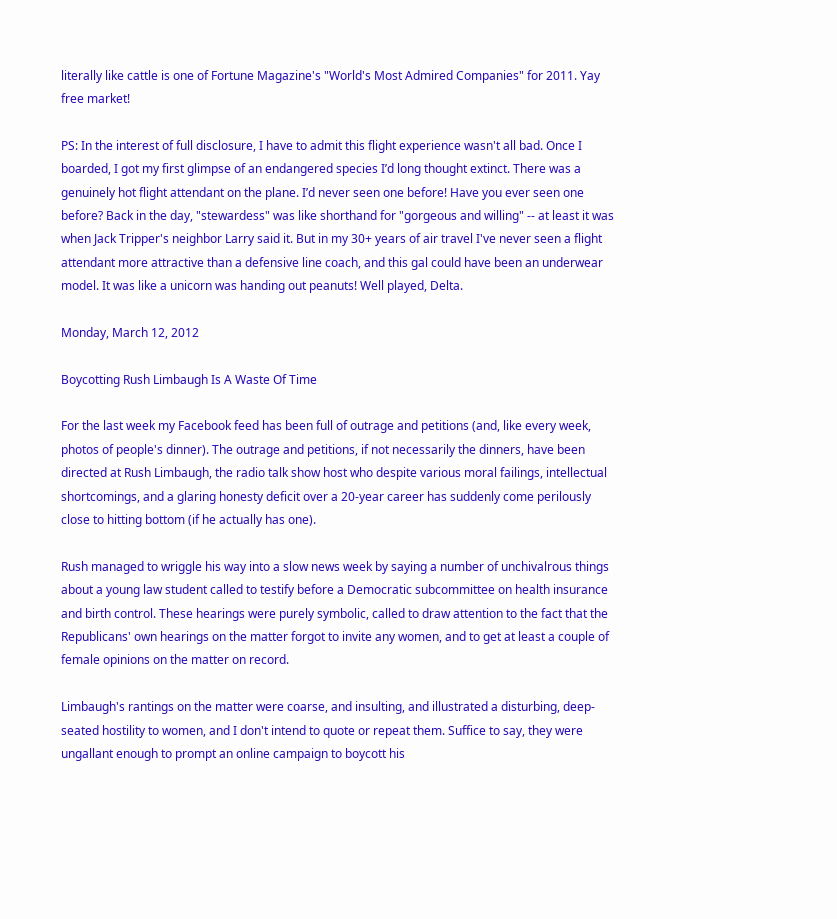literally like cattle is one of Fortune Magazine's "World's Most Admired Companies" for 2011. Yay free market!

PS: In the interest of full disclosure, I have to admit this flight experience wasn't all bad. Once I boarded, I got my first glimpse of an endangered species I’d long thought extinct. There was a genuinely hot flight attendant on the plane. I’d never seen one before! Have you ever seen one before? Back in the day, "stewardess" was like shorthand for "gorgeous and willing" -- at least it was when Jack Tripper's neighbor Larry said it. But in my 30+ years of air travel I've never seen a flight attendant more attractive than a defensive line coach, and this gal could have been an underwear model. It was like a unicorn was handing out peanuts! Well played, Delta.

Monday, March 12, 2012

Boycotting Rush Limbaugh Is A Waste Of Time

For the last week my Facebook feed has been full of outrage and petitions (and, like every week, photos of people's dinner). The outrage and petitions, if not necessarily the dinners, have been directed at Rush Limbaugh, the radio talk show host who despite various moral failings, intellectual shortcomings, and a glaring honesty deficit over a 20-year career has suddenly come perilously close to hitting bottom (if he actually has one).

Rush managed to wriggle his way into a slow news week by saying a number of unchivalrous things about a young law student called to testify before a Democratic subcommittee on health insurance and birth control. These hearings were purely symbolic, called to draw attention to the fact that the Republicans' own hearings on the matter forgot to invite any women, and to get at least a couple of female opinions on the matter on record.

Limbaugh's rantings on the matter were coarse, and insulting, and illustrated a disturbing, deep-seated hostility to women, and I don't intend to quote or repeat them. Suffice to say, they were ungallant enough to prompt an online campaign to boycott his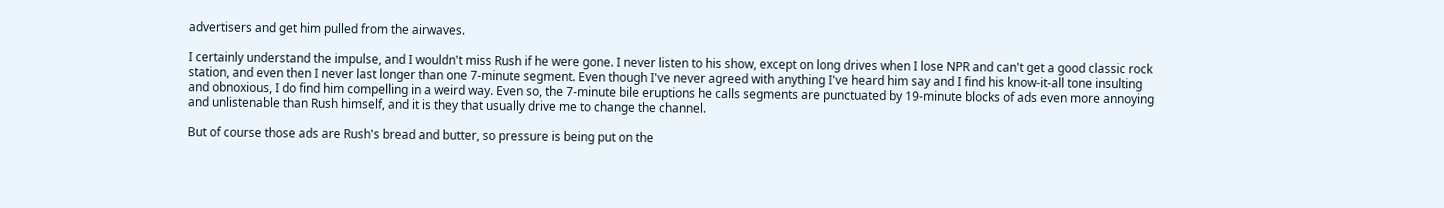advertisers and get him pulled from the airwaves.

I certainly understand the impulse, and I wouldn't miss Rush if he were gone. I never listen to his show, except on long drives when I lose NPR and can't get a good classic rock station, and even then I never last longer than one 7-minute segment. Even though I've never agreed with anything I've heard him say and I find his know-it-all tone insulting and obnoxious, I do find him compelling in a weird way. Even so, the 7-minute bile eruptions he calls segments are punctuated by 19-minute blocks of ads even more annoying and unlistenable than Rush himself, and it is they that usually drive me to change the channel.

But of course those ads are Rush's bread and butter, so pressure is being put on the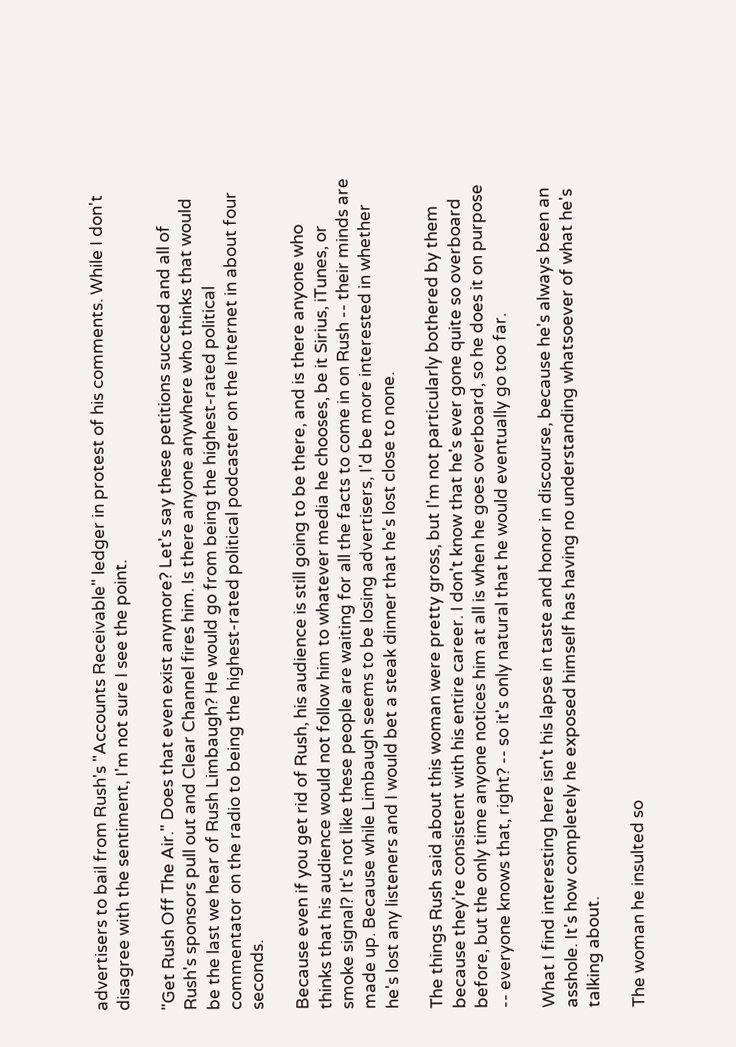advertisers to bail from Rush's "Accounts Receivable" ledger in protest of his comments. While I don't disagree with the sentiment, I'm not sure I see the point.

"Get Rush Off The Air." Does that even exist anymore? Let's say these petitions succeed and all of Rush's sponsors pull out and Clear Channel fires him. Is there anyone anywhere who thinks that would be the last we hear of Rush Limbaugh? He would go from being the highest-rated political commentator on the radio to being the highest-rated political podcaster on the Internet in about four seconds.

Because even if you get rid of Rush, his audience is still going to be there, and is there anyone who thinks that his audience would not follow him to whatever media he chooses, be it Sirius, iTunes, or smoke signal? It's not like these people are waiting for all the facts to come in on Rush -- their minds are made up. Because while Limbaugh seems to be losing advertisers, I'd be more interested in whether he's lost any listeners and I would bet a steak dinner that he's lost close to none.

The things Rush said about this woman were pretty gross, but I'm not particularly bothered by them because they're consistent with his entire career. I don't know that he's ever gone quite so overboard before, but the only time anyone notices him at all is when he goes overboard, so he does it on purpose -- everyone knows that, right? -- so it's only natural that he would eventually go too far.

What I find interesting here isn't his lapse in taste and honor in discourse, because he's always been an asshole. It's how completely he exposed himself has having no understanding whatsoever of what he's talking about.

The woman he insulted so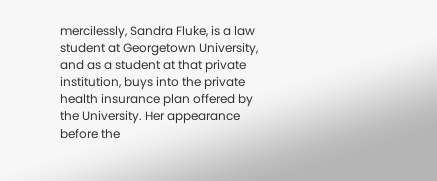mercilessly, Sandra Fluke, is a law student at Georgetown University, and as a student at that private institution, buys into the private health insurance plan offered by the University. Her appearance before the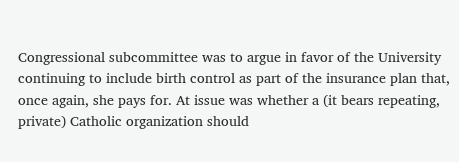Congressional subcommittee was to argue in favor of the University continuing to include birth control as part of the insurance plan that, once again, she pays for. At issue was whether a (it bears repeating, private) Catholic organization should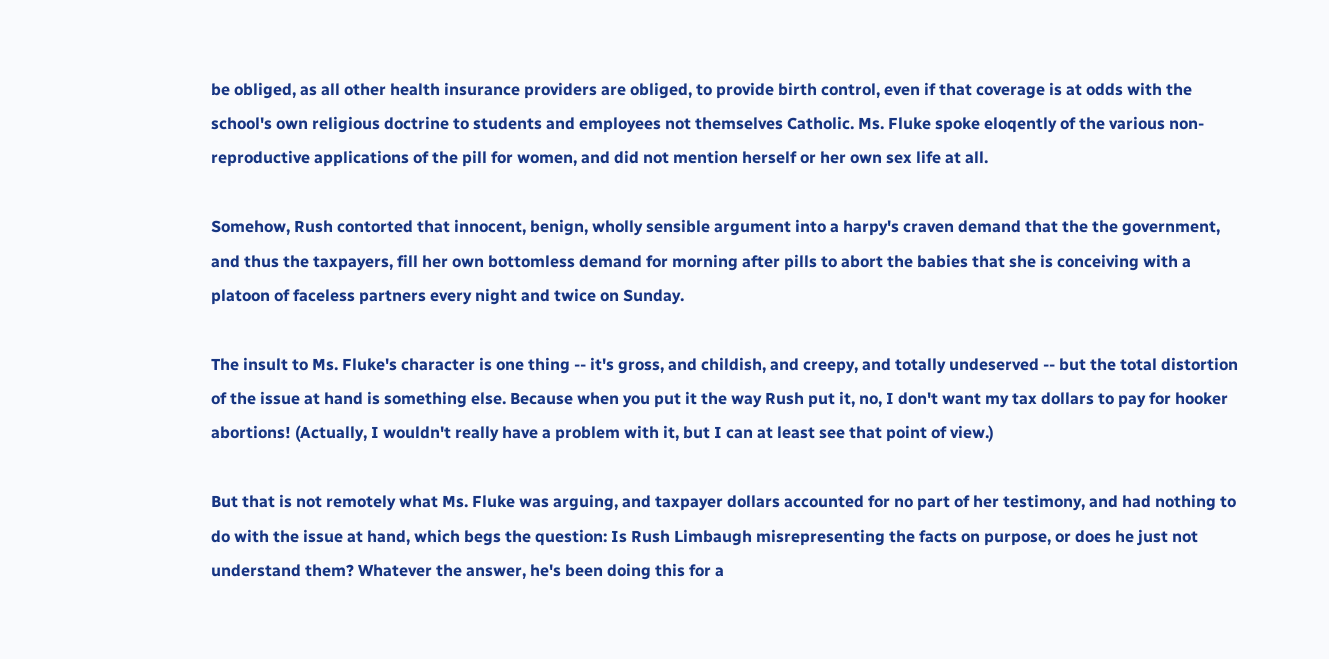be obliged, as all other health insurance providers are obliged, to provide birth control, even if that coverage is at odds with the school's own religious doctrine to students and employees not themselves Catholic. Ms. Fluke spoke eloqently of the various non-reproductive applications of the pill for women, and did not mention herself or her own sex life at all.

Somehow, Rush contorted that innocent, benign, wholly sensible argument into a harpy's craven demand that the the government, and thus the taxpayers, fill her own bottomless demand for morning after pills to abort the babies that she is conceiving with a platoon of faceless partners every night and twice on Sunday.

The insult to Ms. Fluke's character is one thing -- it's gross, and childish, and creepy, and totally undeserved -- but the total distortion of the issue at hand is something else. Because when you put it the way Rush put it, no, I don't want my tax dollars to pay for hooker abortions! (Actually, I wouldn't really have a problem with it, but I can at least see that point of view.)

But that is not remotely what Ms. Fluke was arguing, and taxpayer dollars accounted for no part of her testimony, and had nothing to do with the issue at hand, which begs the question: Is Rush Limbaugh misrepresenting the facts on purpose, or does he just not understand them? Whatever the answer, he's been doing this for a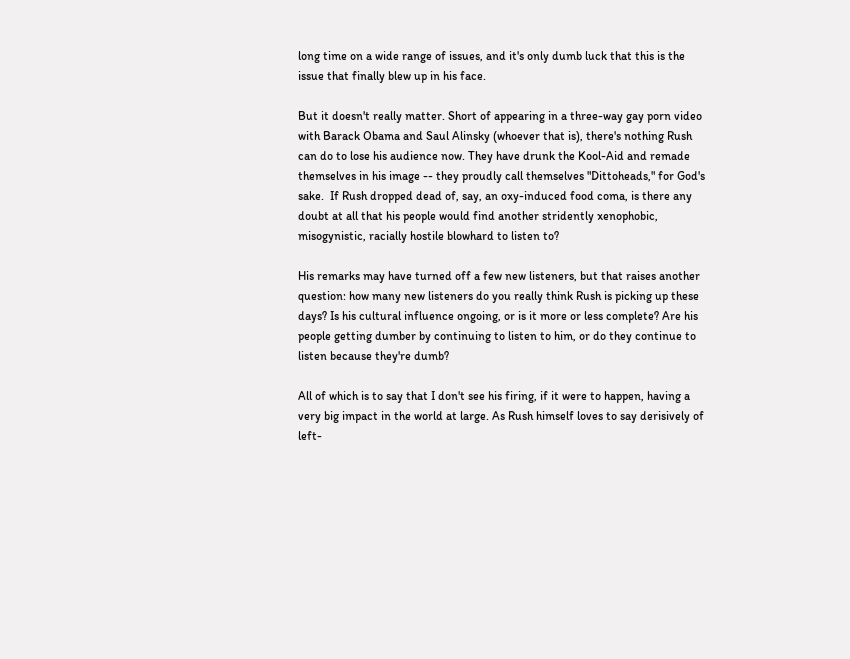long time on a wide range of issues, and it's only dumb luck that this is the issue that finally blew up in his face.

But it doesn't really matter. Short of appearing in a three-way gay porn video with Barack Obama and Saul Alinsky (whoever that is), there's nothing Rush can do to lose his audience now. They have drunk the Kool-Aid and remade themselves in his image -- they proudly call themselves "Dittoheads," for God's sake.  If Rush dropped dead of, say, an oxy-induced food coma, is there any doubt at all that his people would find another stridently xenophobic, misogynistic, racially hostile blowhard to listen to?

His remarks may have turned off a few new listeners, but that raises another question: how many new listeners do you really think Rush is picking up these days? Is his cultural influence ongoing, or is it more or less complete? Are his people getting dumber by continuing to listen to him, or do they continue to listen because they're dumb?

All of which is to say that I don't see his firing, if it were to happen, having a very big impact in the world at large. As Rush himself loves to say derisively of left-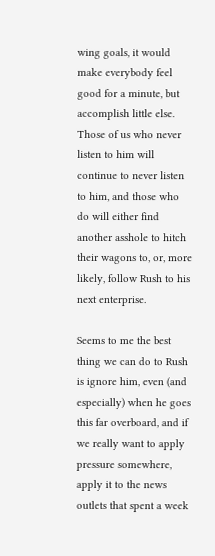wing goals, it would make everybody feel good for a minute, but accomplish little else. Those of us who never listen to him will continue to never listen to him, and those who do will either find another asshole to hitch their wagons to, or, more likely, follow Rush to his next enterprise.

Seems to me the best thing we can do to Rush is ignore him, even (and especially) when he goes this far overboard, and if we really want to apply pressure somewhere, apply it to the news outlets that spent a week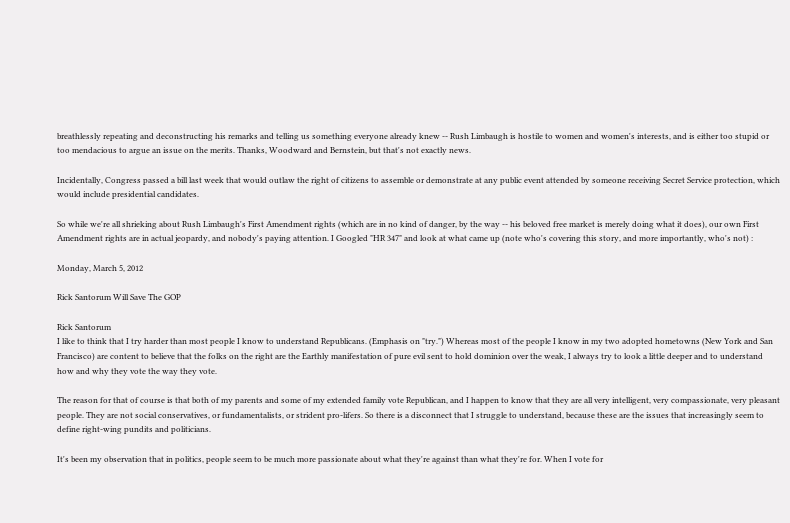breathlessly repeating and deconstructing his remarks and telling us something everyone already knew -- Rush Limbaugh is hostile to women and women's interests, and is either too stupid or too mendacious to argue an issue on the merits. Thanks, Woodward and Bernstein, but that's not exactly news.

Incidentally, Congress passed a bill last week that would outlaw the right of citizens to assemble or demonstrate at any public event attended by someone receiving Secret Service protection, which would include presidential candidates.

So while we're all shrieking about Rush Limbaugh's First Amendment rights (which are in no kind of danger, by the way -- his beloved free market is merely doing what it does), our own First Amendment rights are in actual jeopardy, and nobody's paying attention. I Googled "HR 347" and look at what came up (note who's covering this story, and more importantly, who's not) :

Monday, March 5, 2012

Rick Santorum Will Save The GOP

Rick Santorum
I like to think that I try harder than most people I know to understand Republicans. (Emphasis on "try.") Whereas most of the people I know in my two adopted hometowns (New York and San Francisco) are content to believe that the folks on the right are the Earthly manifestation of pure evil sent to hold dominion over the weak, I always try to look a little deeper and to understand how and why they vote the way they vote.

The reason for that of course is that both of my parents and some of my extended family vote Republican, and I happen to know that they are all very intelligent, very compassionate, very pleasant people. They are not social conservatives, or fundamentalists, or strident pro-lifers. So there is a disconnect that I struggle to understand, because these are the issues that increasingly seem to define right-wing pundits and politicians.

It's been my observation that in politics, people seem to be much more passionate about what they're against than what they're for. When I vote for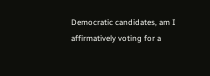Democratic candidates, am I affirmatively voting for a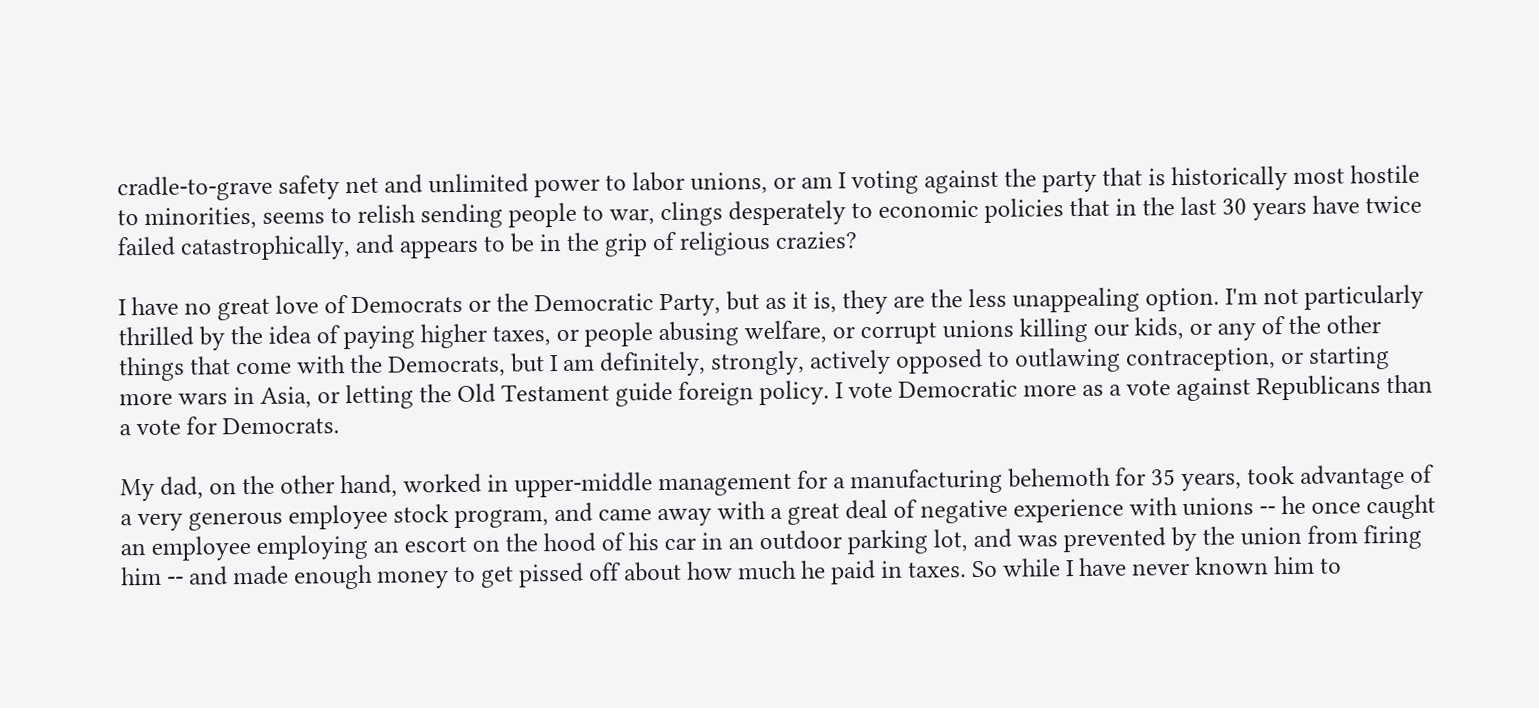cradle-to-grave safety net and unlimited power to labor unions, or am I voting against the party that is historically most hostile to minorities, seems to relish sending people to war, clings desperately to economic policies that in the last 30 years have twice failed catastrophically, and appears to be in the grip of religious crazies?

I have no great love of Democrats or the Democratic Party, but as it is, they are the less unappealing option. I'm not particularly thrilled by the idea of paying higher taxes, or people abusing welfare, or corrupt unions killing our kids, or any of the other things that come with the Democrats, but I am definitely, strongly, actively opposed to outlawing contraception, or starting more wars in Asia, or letting the Old Testament guide foreign policy. I vote Democratic more as a vote against Republicans than a vote for Democrats.

My dad, on the other hand, worked in upper-middle management for a manufacturing behemoth for 35 years, took advantage of a very generous employee stock program, and came away with a great deal of negative experience with unions -- he once caught an employee employing an escort on the hood of his car in an outdoor parking lot, and was prevented by the union from firing him -- and made enough money to get pissed off about how much he paid in taxes. So while I have never known him to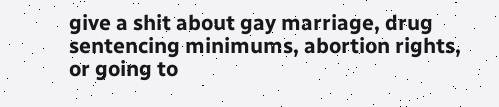give a shit about gay marriage, drug sentencing minimums, abortion rights, or going to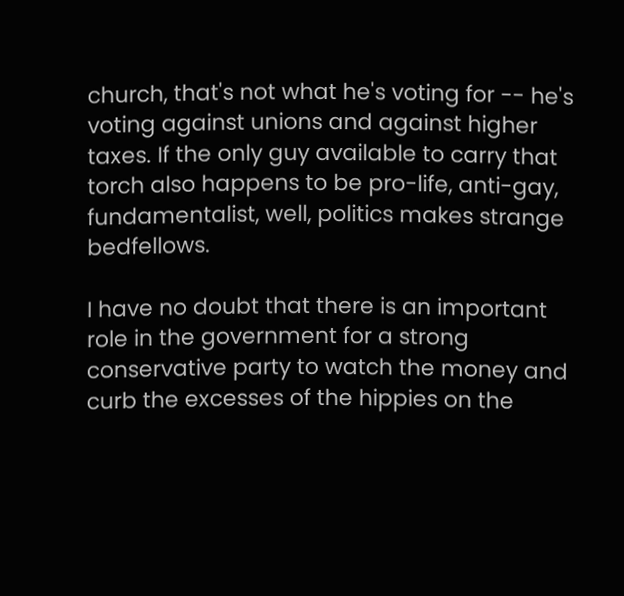church, that's not what he's voting for -- he's voting against unions and against higher taxes. If the only guy available to carry that torch also happens to be pro-life, anti-gay, fundamentalist, well, politics makes strange bedfellows.

I have no doubt that there is an important role in the government for a strong conservative party to watch the money and curb the excesses of the hippies on the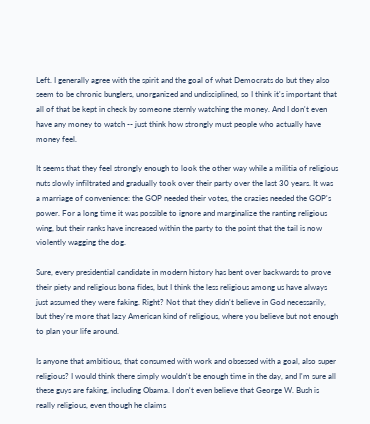Left. I generally agree with the spirit and the goal of what Democrats do but they also seem to be chronic bunglers, unorganized and undisciplined, so I think it's important that all of that be kept in check by someone sternly watching the money. And I don't even have any money to watch -- just think how strongly must people who actually have money feel.

It seems that they feel strongly enough to look the other way while a militia of religious nuts slowly infiltrated and gradually took over their party over the last 30 years. It was a marriage of convenience: the GOP needed their votes, the crazies needed the GOP's power. For a long time it was possible to ignore and marginalize the ranting religious wing, but their ranks have increased within the party to the point that the tail is now violently wagging the dog.

Sure, every presidential candidate in modern history has bent over backwards to prove their piety and religious bona fides, but I think the less religious among us have always just assumed they were faking. Right? Not that they didn't believe in God necessarily, but they're more that lazy American kind of religious, where you believe but not enough to plan your life around.

Is anyone that ambitious, that consumed with work and obsessed with a goal, also super religious? I would think there simply wouldn't be enough time in the day, and I'm sure all these guys are faking, including Obama. I don't even believe that George W. Bush is really religious, even though he claims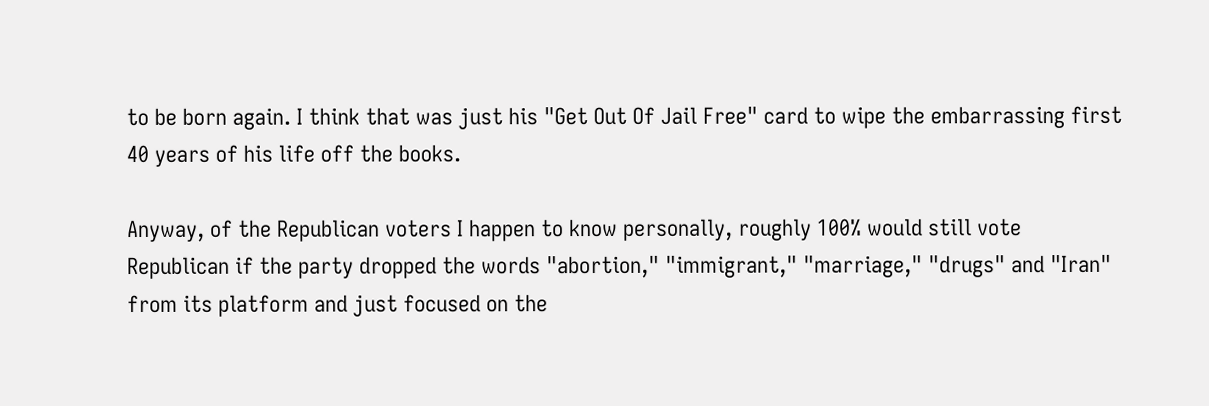to be born again. I think that was just his "Get Out Of Jail Free" card to wipe the embarrassing first 40 years of his life off the books.

Anyway, of the Republican voters I happen to know personally, roughly 100% would still vote Republican if the party dropped the words "abortion," "immigrant," "marriage," "drugs" and "Iran" from its platform and just focused on the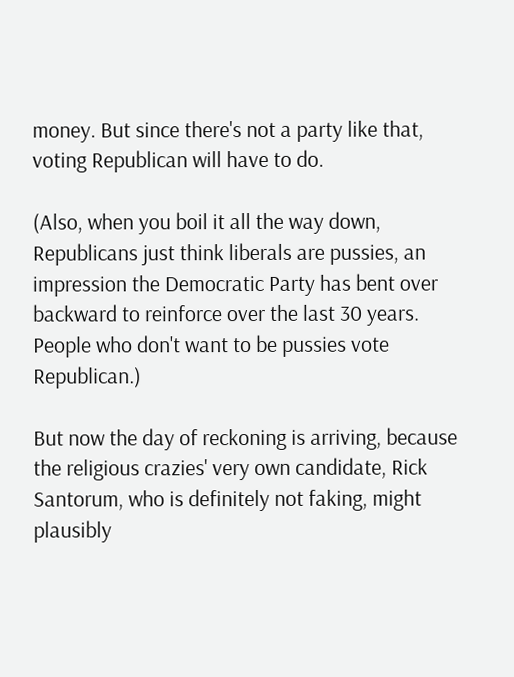money. But since there's not a party like that, voting Republican will have to do.

(Also, when you boil it all the way down, Republicans just think liberals are pussies, an impression the Democratic Party has bent over backward to reinforce over the last 30 years. People who don't want to be pussies vote Republican.)

But now the day of reckoning is arriving, because the religious crazies' very own candidate, Rick Santorum, who is definitely not faking, might plausibly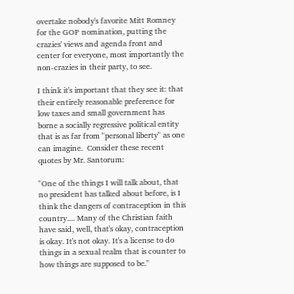overtake nobody's favorite Mitt Romney for the GOP nomination, putting the crazies' views and agenda front and center for everyone, most importantly the non-crazies in their party, to see.

I think it's important that they see it: that their entirely reasonable preference for low taxes and small government has borne a socially regressive political entity that is as far from "personal liberty" as one can imagine.  Consider these recent quotes by Mr. Santorum:

"One of the things I will talk about, that no president has talked about before, is I think the dangers of contraception in this country.... Many of the Christian faith have said, well, that's okay, contraception is okay. It's not okay. It's a license to do things in a sexual realm that is counter to how things are supposed to be."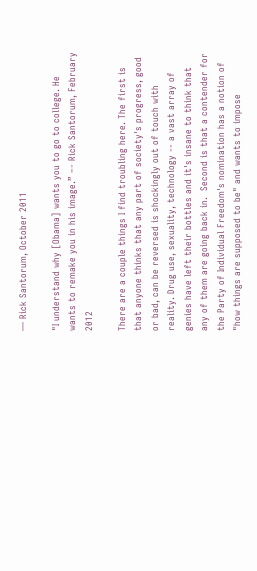— Rick Santorum, October 2011

"I understand why [Obama] wants you to go to college. He wants to remake you in his image.” –- Rick Santorum, February 2012

There are a couple things I find troubling here. The first is that anyone thinks that any part of society's progress, good or bad, can be reversed is shockingly out of touch with reality. Drug use, sexuality, technology -- a vast array of genies have left their bottles and it's insane to think that any of them are going back in.  Second is that a contender for the Party of Individual Freedom's nomination has a notion of "how things are supposed to be" and wants to impose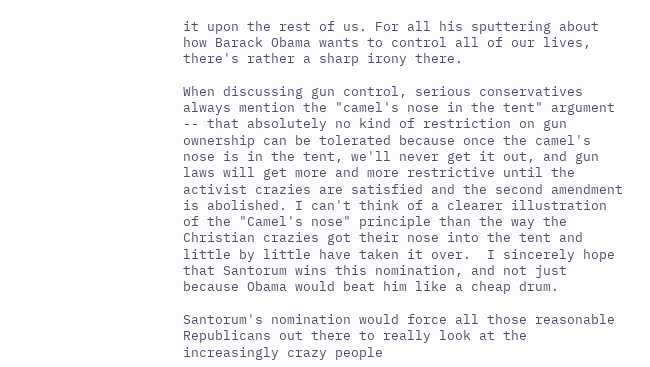it upon the rest of us. For all his sputtering about how Barack Obama wants to control all of our lives, there's rather a sharp irony there.

When discussing gun control, serious conservatives always mention the "camel's nose in the tent" argument -- that absolutely no kind of restriction on gun ownership can be tolerated because once the camel's nose is in the tent, we'll never get it out, and gun laws will get more and more restrictive until the activist crazies are satisfied and the second amendment is abolished. I can't think of a clearer illustration of the "Camel's nose" principle than the way the Christian crazies got their nose into the tent and little by little have taken it over.  I sincerely hope that Santorum wins this nomination, and not just because Obama would beat him like a cheap drum.

Santorum's nomination would force all those reasonable Republicans out there to really look at the increasingly crazy people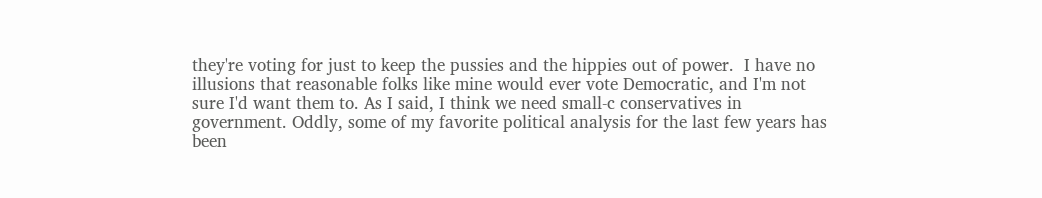they're voting for just to keep the pussies and the hippies out of power.  I have no illusions that reasonable folks like mine would ever vote Democratic, and I'm not sure I'd want them to. As I said, I think we need small-c conservatives in government. Oddly, some of my favorite political analysis for the last few years has been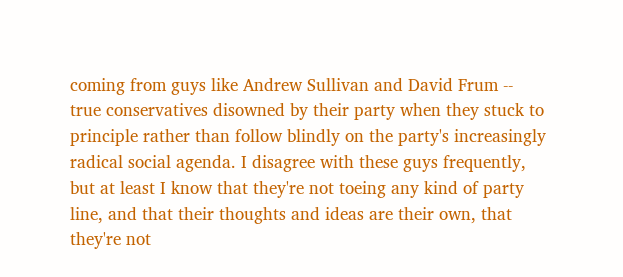coming from guys like Andrew Sullivan and David Frum -- true conservatives disowned by their party when they stuck to principle rather than follow blindly on the party's increasingly radical social agenda. I disagree with these guys frequently, but at least I know that they're not toeing any kind of party line, and that their thoughts and ideas are their own, that they're not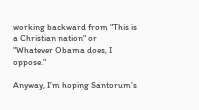working backward from "This is a Christian nation" or "Whatever Obama does, I oppose."

Anyway, I'm hoping Santorum's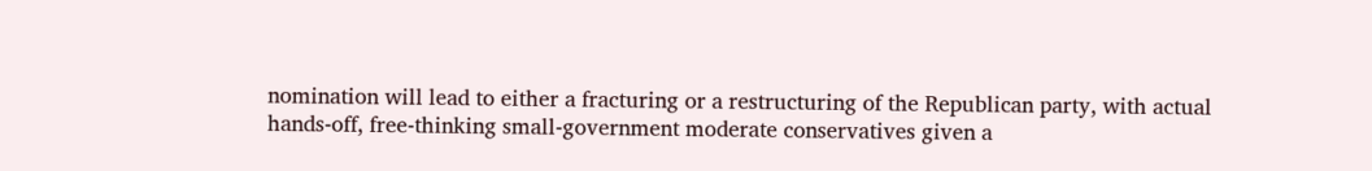nomination will lead to either a fracturing or a restructuring of the Republican party, with actual hands-off, free-thinking small-government moderate conservatives given a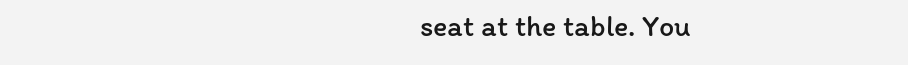seat at the table. You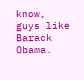know, guys like Barack Obama.